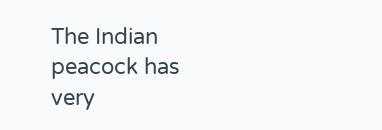The Indian peacock has very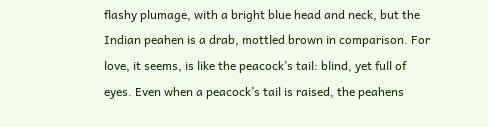flashy plumage, with a bright blue head and neck, but the Indian peahen is a drab, mottled brown in comparison. For love, it seems, is like the peacock’s tail: blind, yet full of eyes. Even when a peacock’s tail is raised, the peahens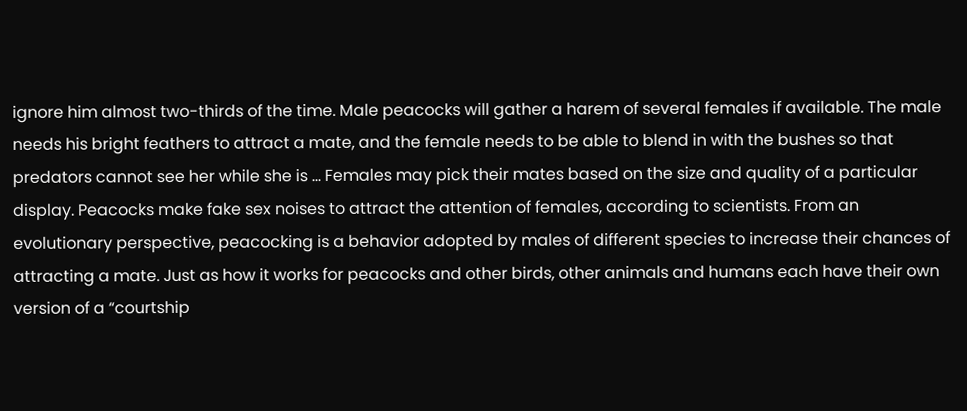ignore him almost two-thirds of the time. Male peacocks will gather a harem of several females if available. The male needs his bright feathers to attract a mate, and the female needs to be able to blend in with the bushes so that predators cannot see her while she is … Females may pick their mates based on the size and quality of a particular display. Peacocks make fake sex noises to attract the attention of females, according to scientists. From an evolutionary perspective, peacocking is a behavior adopted by males of different species to increase their chances of attracting a mate. Just as how it works for peacocks and other birds, other animals and humans each have their own version of a “courtship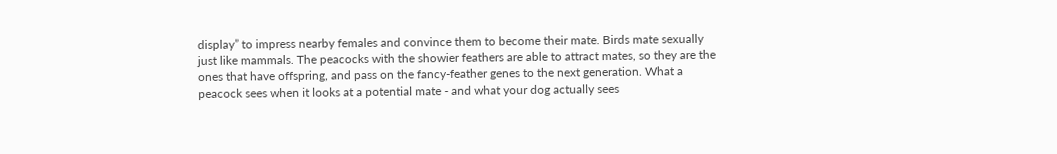display” to impress nearby females and convince them to become their mate. Birds mate sexually just like mammals. The peacocks with the showier feathers are able to attract mates, so they are the ones that have offspring, and pass on the fancy-feather genes to the next generation. What a peacock sees when it looks at a potential mate - and what your dog actually sees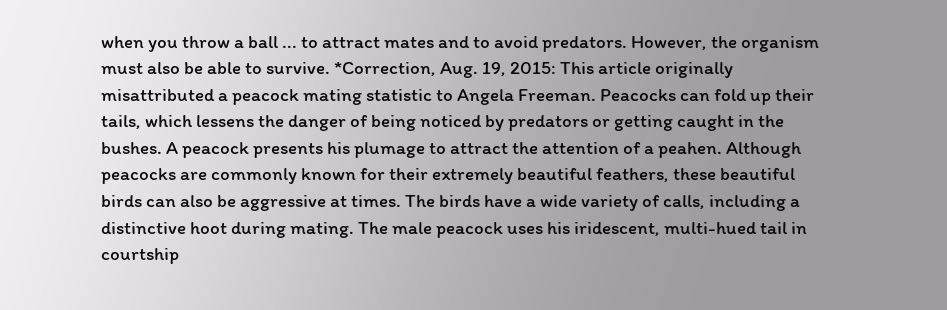when you throw a ball ... to attract mates and to avoid predators. However, the organism must also be able to survive. *Correction, Aug. 19, 2015: This article originally misattributed a peacock mating statistic to Angela Freeman. Peacocks can fold up their tails, which lessens the danger of being noticed by predators or getting caught in the bushes. A peacock presents his plumage to attract the attention of a peahen. Although peacocks are commonly known for their extremely beautiful feathers, these beautiful birds can also be aggressive at times. The birds have a wide variety of calls, including a distinctive hoot during mating. The male peacock uses his iridescent, multi-hued tail in courtship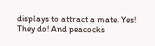displays to attract a mate. Yes! They do! And peacocks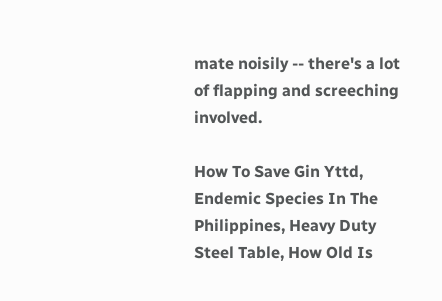mate noisily -- there's a lot of flapping and screeching involved.

How To Save Gin Yttd, Endemic Species In The Philippines, Heavy Duty Steel Table, How Old Is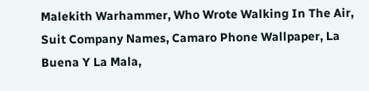Malekith Warhammer, Who Wrote Walking In The Air, Suit Company Names, Camaro Phone Wallpaper, La Buena Y La Mala,